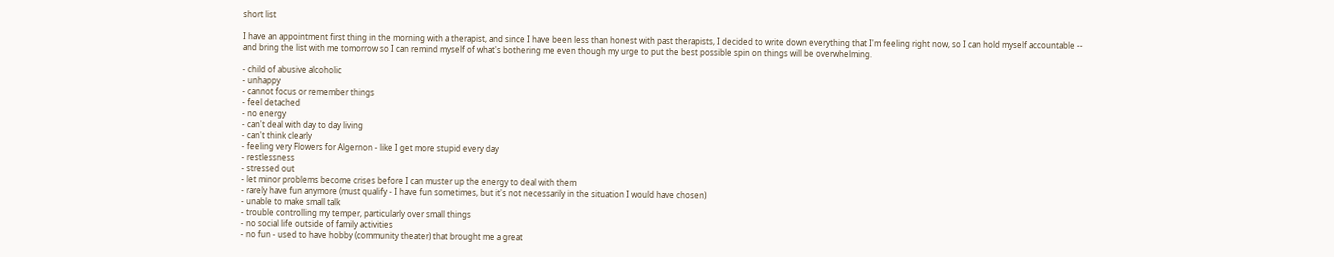short list

I have an appointment first thing in the morning with a therapist, and since I have been less than honest with past therapists, I decided to write down everything that I'm feeling right now, so I can hold myself accountable -- and bring the list with me tomorrow so I can remind myself of what's bothering me even though my urge to put the best possible spin on things will be overwhelming.

- child of abusive alcoholic
- unhappy
- cannot focus or remember things
- feel detached
- no energy
- can't deal with day to day living
- can't think clearly
- feeling very Flowers for Algernon - like I get more stupid every day
- restlessness
- stressed out
- let minor problems become crises before I can muster up the energy to deal with them
- rarely have fun anymore (must qualify - I have fun sometimes, but it's not necessarily in the situation I would have chosen)
- unable to make small talk
- trouble controlling my temper, particularly over small things
- no social life outside of family activities
- no fun - used to have hobby (community theater) that brought me a great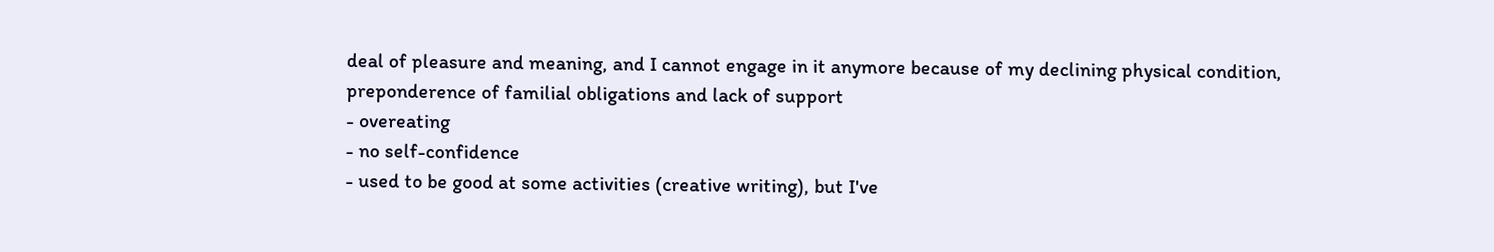deal of pleasure and meaning, and I cannot engage in it anymore because of my declining physical condition, preponderence of familial obligations and lack of support
- overeating
- no self-confidence
- used to be good at some activities (creative writing), but I've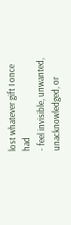lost whatever gift I once had
- feel invisible, unwanted, unacknowledged, or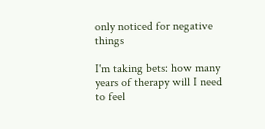only noticed for negative things

I'm taking bets: how many years of therapy will I need to feel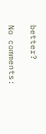better?

No comments: